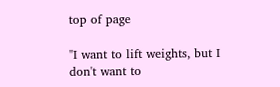top of page

"I want to lift weights, but I don't want to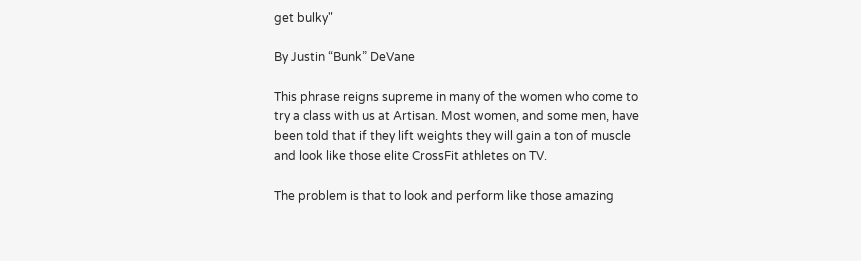get bulky"

By Justin “Bunk” DeVane

This phrase reigns supreme in many of the women who come to try a class with us at Artisan. Most women, and some men, have been told that if they lift weights they will gain a ton of muscle and look like those elite CrossFit athletes on TV.

The problem is that to look and perform like those amazing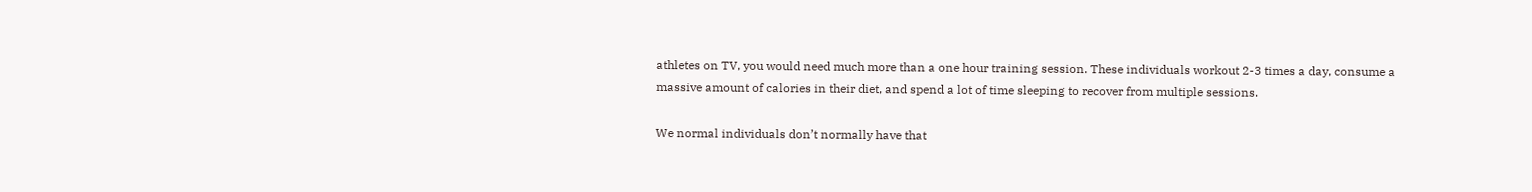athletes on TV, you would need much more than a one hour training session. These individuals workout 2-3 times a day, consume a massive amount of calories in their diet, and spend a lot of time sleeping to recover from multiple sessions.

We normal individuals don’t normally have that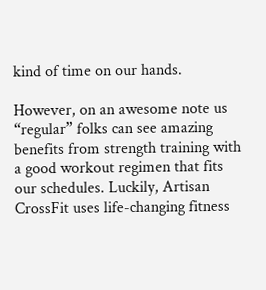kind of time on our hands.

However, on an awesome note us “regular” folks can see amazing benefits from strength training with a good workout regimen that fits our schedules. Luckily, Artisan CrossFit uses life-changing fitness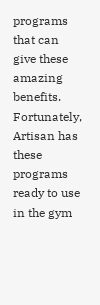programs that can give these amazing benefits. Fortunately, Artisan has these programs ready to use in the gym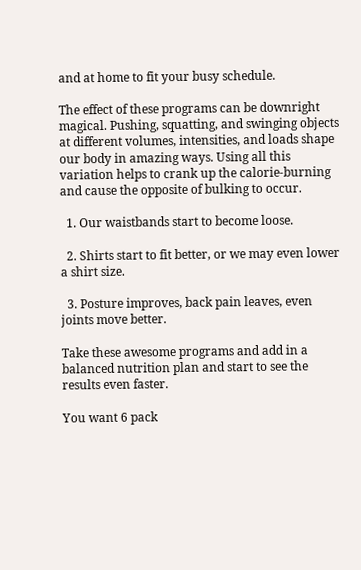and at home to fit your busy schedule.

The effect of these programs can be downright magical. Pushing, squatting, and swinging objects at different volumes, intensities, and loads shape our body in amazing ways. Using all this variation helps to crank up the calorie-burning and cause the opposite of bulking to occur.

  1. Our waistbands start to become loose.

  2. Shirts start to fit better, or we may even lower a shirt size.

  3. Posture improves, back pain leaves, even joints move better.

Take these awesome programs and add in a balanced nutrition plan and start to see the results even faster.

You want 6 pack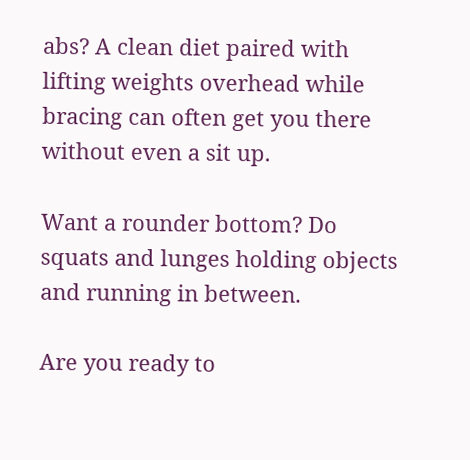abs? A clean diet paired with lifting weights overhead while bracing can often get you there without even a sit up.

Want a rounder bottom? Do squats and lunges holding objects and running in between.

Are you ready to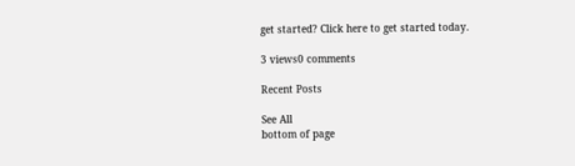get started? Click here to get started today.

3 views0 comments

Recent Posts

See All
bottom of page